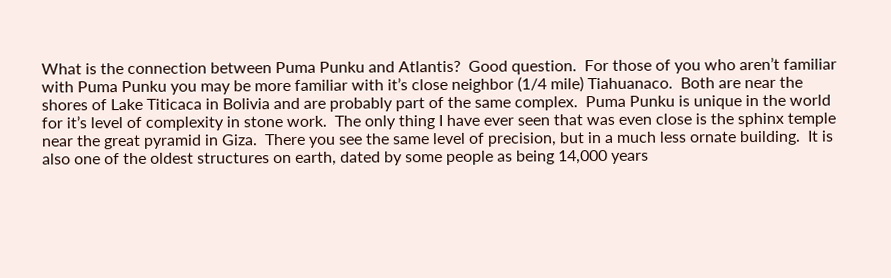What is the connection between Puma Punku and Atlantis?  Good question.  For those of you who aren’t familiar with Puma Punku you may be more familiar with it’s close neighbor (1/4 mile) Tiahuanaco.  Both are near the shores of Lake Titicaca in Bolivia and are probably part of the same complex.  Puma Punku is unique in the world for it’s level of complexity in stone work.  The only thing I have ever seen that was even close is the sphinx temple near the great pyramid in Giza.  There you see the same level of precision, but in a much less ornate building.  It is also one of the oldest structures on earth, dated by some people as being 14,000 years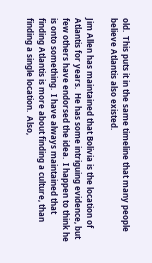old.  This puts it in the same timeline that many people believe Atlantis also existed.

Jim Allen has maintained that Bolivia is the location of Atlantis for years.  He has some intriguing evidence, but few others have endorsed the idea.  I happen to think he is onto something.  I have always maintained that finding Atlantis is more about finding a culture, than finding a single location.  Also,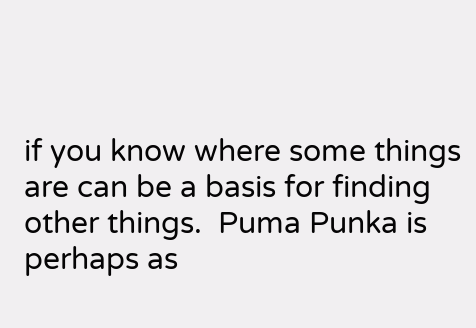if you know where some things are can be a basis for finding other things.  Puma Punka is perhaps as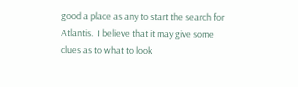good a place as any to start the search for Atlantis.  I believe that it may give some clues as to what to look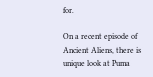for.

On a recent episode of Ancient Aliens, there is unique look at Puma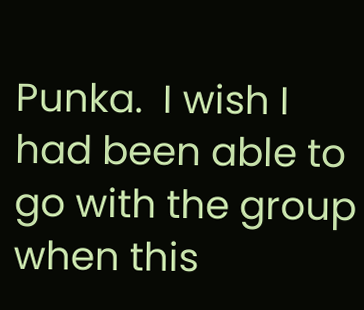Punka.  I wish I had been able to go with the group when this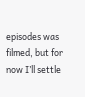episodes was filmed, but for now I’ll settle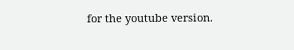for the youtube version.